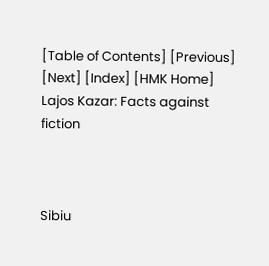[Table of Contents] [Previous] [Next] [Index] [HMK Home] Lajos Kazar: Facts against fiction



Sibiu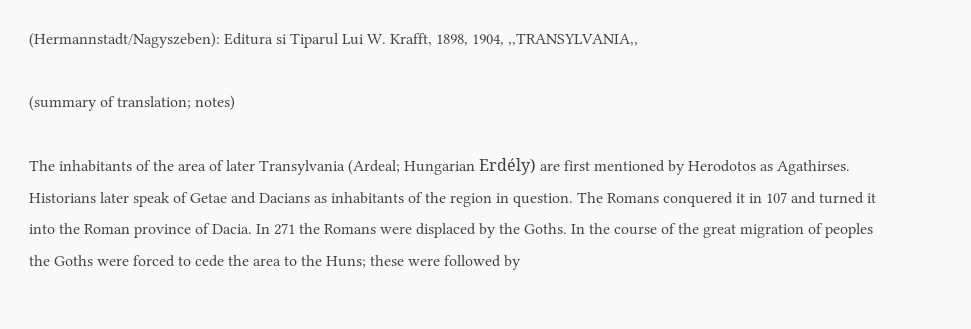(Hermannstadt/Nagyszeben): Editura si Tiparul Lui W. Krafft, 1898, 1904, ,,TRANSYLVANIA,,

(summary of translation; notes)

The inhabitants of the area of later Transylvania (Ardeal; Hungarian Erdély) are first mentioned by Herodotos as Agathirses. Historians later speak of Getae and Dacians as inhabitants of the region in question. The Romans conquered it in 107 and turned it into the Roman province of Dacia. In 271 the Romans were displaced by the Goths. In the course of the great migration of peoples the Goths were forced to cede the area to the Huns; these were followed by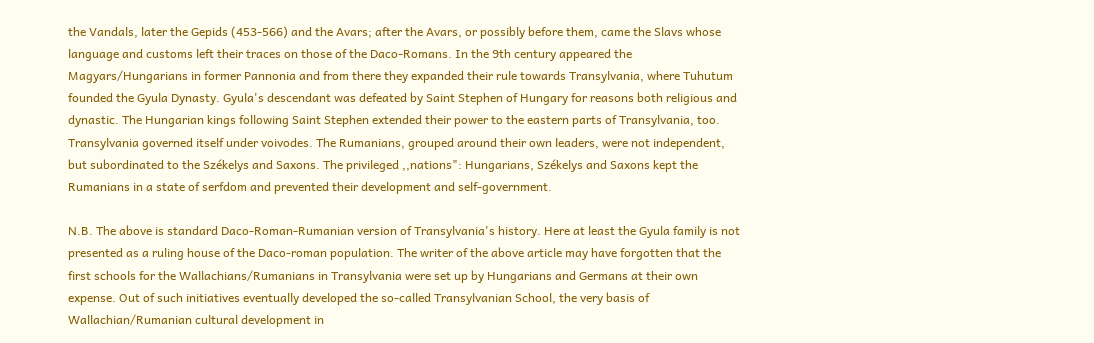the Vandals, later the Gepids (453-566) and the Avars; after the Avars, or possibly before them, came the Slavs whose language and customs left their traces on those of the Daco-Romans. In the 9th century appeared the Magyars/Hungarians in former Pannonia and from there they expanded their rule towards Transylvania, where Tuhutum founded the Gyula Dynasty. Gyula's descendant was defeated by Saint Stephen of Hungary for reasons both religious and dynastic. The Hungarian kings following Saint Stephen extended their power to the eastern parts of Transylvania, too. Transylvania governed itself under voivodes. The Rumanians, grouped around their own leaders, were not independent, but subordinated to the Székelys and Saxons. The privileged ,,nations": Hungarians, Székelys and Saxons kept the Rumanians in a state of serfdom and prevented their development and self-government.

N.B. The above is standard Daco-Roman-Rumanian version of Transylvania's history. Here at least the Gyula family is not presented as a ruling house of the Daco-roman population. The writer of the above article may have forgotten that the first schools for the Wallachians/Rumanians in Transylvania were set up by Hungarians and Germans at their own expense. Out of such initiatives eventually developed the so-called Transylvanian School, the very basis of Wallachian/Rumanian cultural development in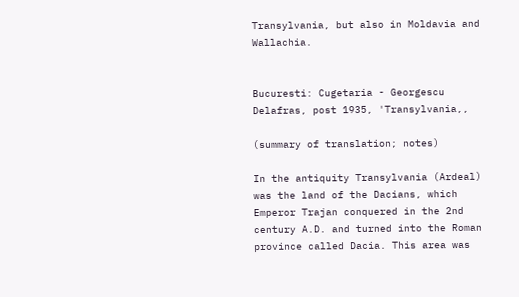Transylvania, but also in Moldavia and Wallachia.


Bucuresti: Cugetaria - Georgescu Delafras, post 1935, 'Transylvania,,

(summary of translation; notes)

In the antiquity Transylvania (Ardeal) was the land of the Dacians, which Emperor Trajan conquered in the 2nd century A.D. and turned into the Roman province called Dacia. This area was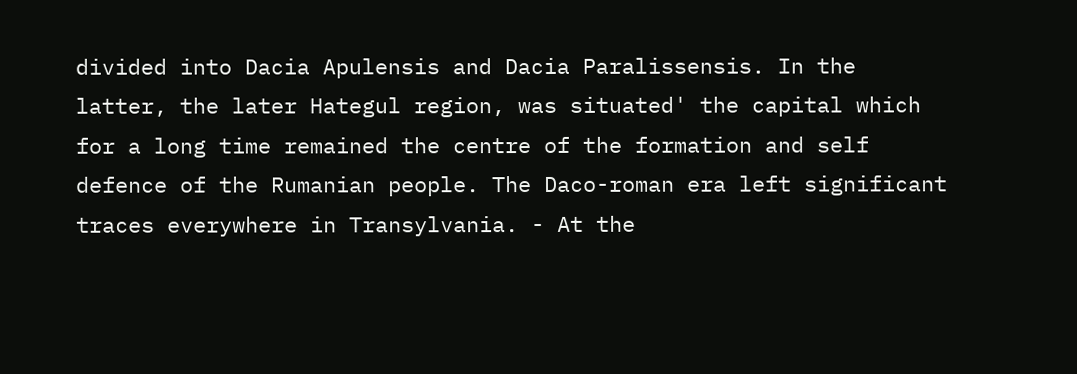divided into Dacia Apulensis and Dacia Paralissensis. In the latter, the later Hategul region, was situated' the capital which for a long time remained the centre of the formation and self defence of the Rumanian people. The Daco-roman era left significant traces everywhere in Transylvania. - At the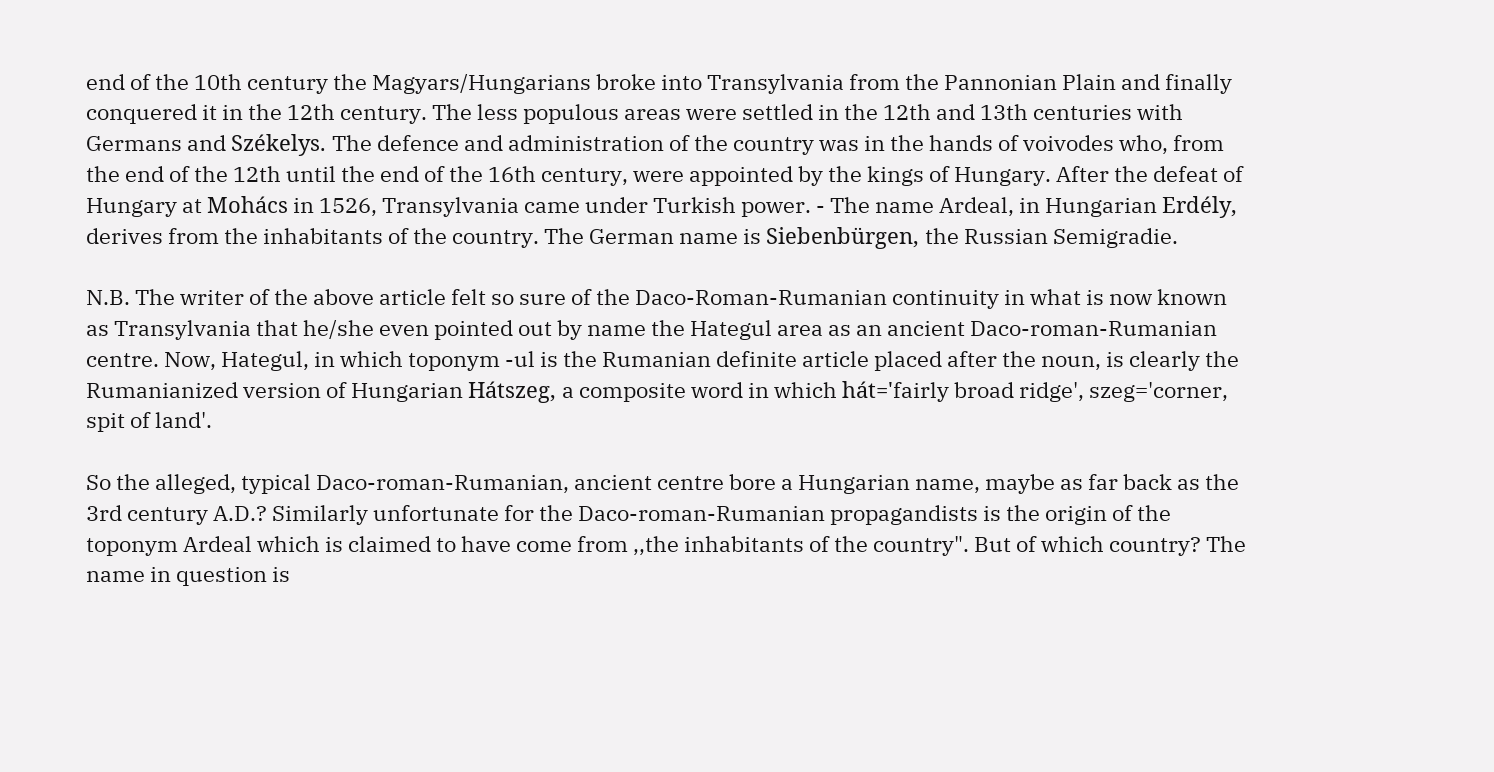end of the 10th century the Magyars/Hungarians broke into Transylvania from the Pannonian Plain and finally conquered it in the 12th century. The less populous areas were settled in the 12th and 13th centuries with Germans and Székelys. The defence and administration of the country was in the hands of voivodes who, from the end of the 12th until the end of the 16th century, were appointed by the kings of Hungary. After the defeat of Hungary at Mohács in 1526, Transylvania came under Turkish power. - The name Ardeal, in Hungarian Erdély, derives from the inhabitants of the country. The German name is Siebenbürgen, the Russian Semigradie.

N.B. The writer of the above article felt so sure of the Daco-Roman-Rumanian continuity in what is now known as Transylvania that he/she even pointed out by name the Hategul area as an ancient Daco-roman-Rumanian centre. Now, Hategul, in which toponym -ul is the Rumanian definite article placed after the noun, is clearly the Rumanianized version of Hungarian Hátszeg, a composite word in which hát='fairly broad ridge', szeg='corner, spit of land'.

So the alleged, typical Daco-roman-Rumanian, ancient centre bore a Hungarian name, maybe as far back as the 3rd century A.D.? Similarly unfortunate for the Daco-roman-Rumanian propagandists is the origin of the toponym Ardeal which is claimed to have come from ,,the inhabitants of the country". But of which country? The name in question is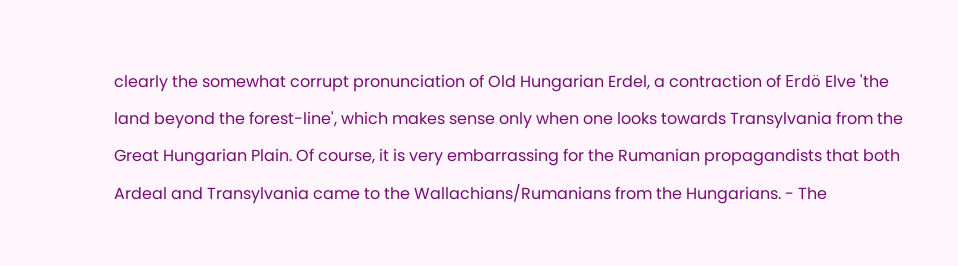clearly the somewhat corrupt pronunciation of Old Hungarian Erdel, a contraction of Erdö Elve 'the land beyond the forest-line', which makes sense only when one looks towards Transylvania from the Great Hungarian Plain. Of course, it is very embarrassing for the Rumanian propagandists that both Ardeal and Transylvania came to the Wallachians/Rumanians from the Hungarians. - The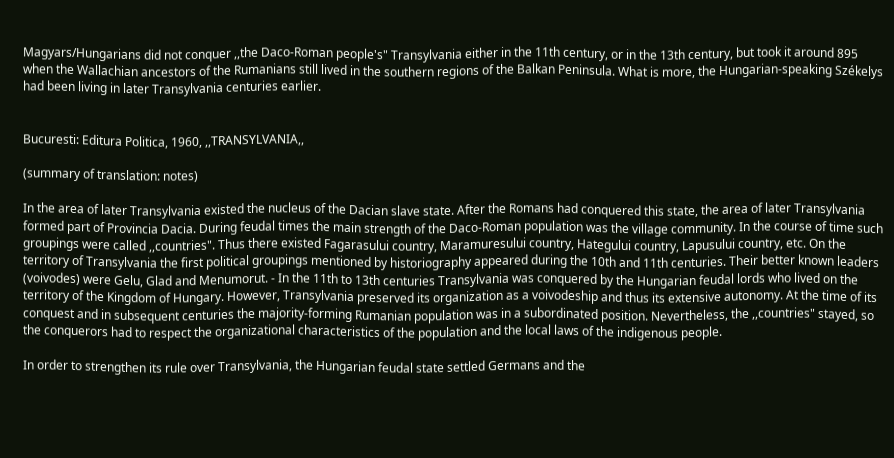Magyars/Hungarians did not conquer ,,the Daco-Roman people's" Transylvania either in the 11th century, or in the 13th century, but took it around 895 when the Wallachian ancestors of the Rumanians still lived in the southern regions of the Balkan Peninsula. What is more, the Hungarian-speaking Székelys had been living in later Transylvania centuries earlier.


Bucuresti: Editura Politica, 1960, ,,TRANSYLVANIA,,

(summary of translation: notes)

In the area of later Transylvania existed the nucleus of the Dacian slave state. After the Romans had conquered this state, the area of later Transylvania formed part of Provincia Dacia. During feudal times the main strength of the Daco-Roman population was the village community. In the course of time such groupings were called ,,countries". Thus there existed Fagarasului country, Maramuresului country, Hategului country, Lapusului country, etc. On the territory of Transylvania the first political groupings mentioned by historiography appeared during the 10th and 11th centuries. Their better known leaders (voivodes) were Gelu, Glad and Menumorut. - In the 11th to 13th centuries Transylvania was conquered by the Hungarian feudal lords who lived on the territory of the Kingdom of Hungary. However, Transylvania preserved its organization as a voivodeship and thus its extensive autonomy. At the time of its conquest and in subsequent centuries the majority-forming Rumanian population was in a subordinated position. Nevertheless, the ,,countries" stayed, so the conquerors had to respect the organizational characteristics of the population and the local laws of the indigenous people.

In order to strengthen its rule over Transylvania, the Hungarian feudal state settled Germans and the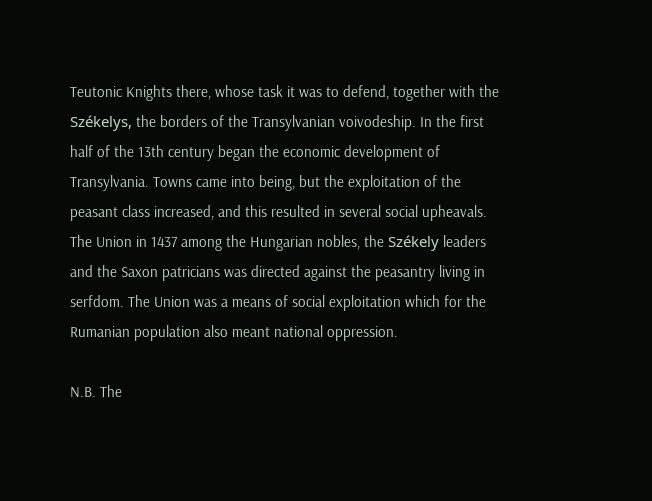Teutonic Knights there, whose task it was to defend, together with the Székelys, the borders of the Transylvanian voivodeship. In the first half of the 13th century began the economic development of Transylvania. Towns came into being, but the exploitation of the peasant class increased, and this resulted in several social upheavals. The Union in 1437 among the Hungarian nobles, the Székely leaders and the Saxon patricians was directed against the peasantry living in serfdom. The Union was a means of social exploitation which for the Rumanian population also meant national oppression.

N.B. The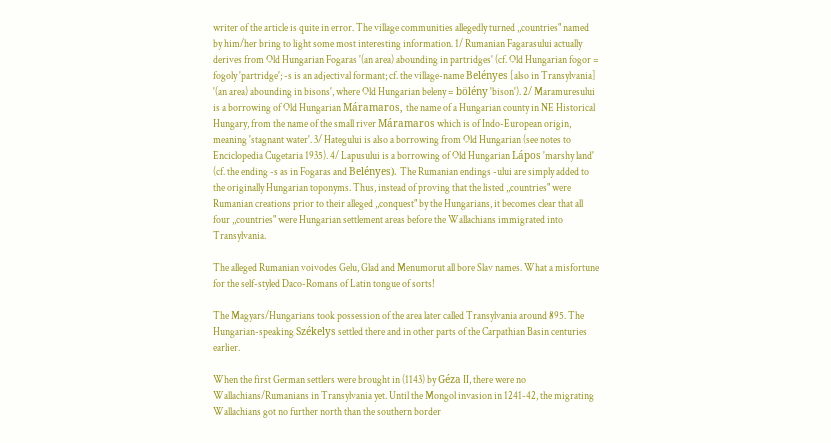writer of the article is quite in error. The village communities allegedly turned ,,countries" named by him/her bring to light some most interesting information. 1/ Rumanian Fagarasului actually derives from Old Hungarian Fogaras '(an area) abounding in partridges' (cf. Old Hungarian fogor = fogoly 'partridge'; -s is an adjectival formant; cf. the village-name Belényes [also in Transylvania] '(an area) abounding in bisons', where Old Hungarian beleny = bölény 'bison'). 2/ Maramuresului is a borrowing of Old Hungarian Máramaros, the name of a Hungarian county in NE Historical Hungary, from the name of the small river Máramaros which is of Indo-European origin, meaning 'stagnant water'. 3/ Hategului is also a borrowing from Old Hungarian (see notes to Enciclopedia Cugetaria 1935). 4/ Lapusului is a borrowing of Old Hungarian Lápos 'marshy land' (cf. the ending -s as in Fogaras and Belényes). The Rumanian endings -ului are simply added to the originally Hungarian toponyms. Thus, instead of proving that the listed ,,countries" were Rumanian creations prior to their alleged ,,conquest" by the Hungarians, it becomes clear that all four ,,countries" were Hungarian settlement areas before the Wallachians immigrated into Transylvania.

The alleged Rumanian voivodes Gelu, Glad and Menumorut all bore Slav names. What a misfortune for the self-styled Daco-Romans of Latin tongue of sorts!

The Magyars/Hungarians took possession of the area later called Transylvania around 895. The Hungarian-speaking Székelys settled there and in other parts of the Carpathian Basin centuries earlier.

When the first German settlers were brought in (1143) by Géza II, there were no Wallachians/Rumanians in Transylvania yet. Until the Mongol invasion in 1241-42, the migrating Wallachians got no further north than the southern border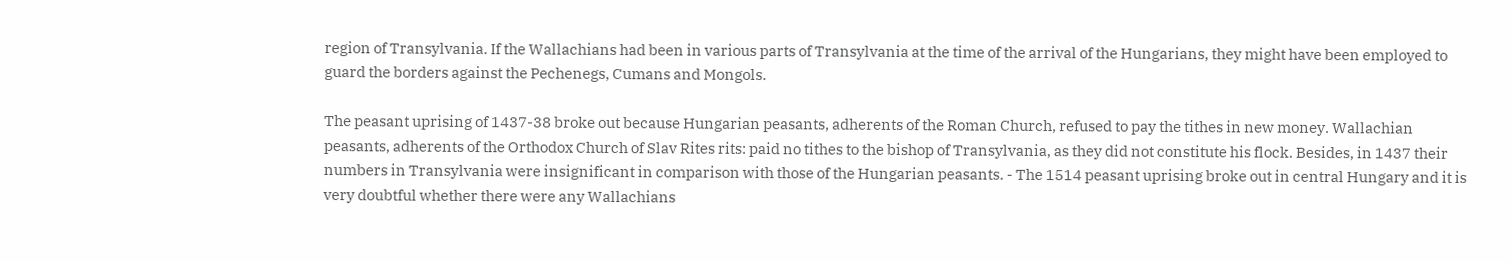region of Transylvania. If the Wallachians had been in various parts of Transylvania at the time of the arrival of the Hungarians, they might have been employed to guard the borders against the Pechenegs, Cumans and Mongols.

The peasant uprising of 1437-38 broke out because Hungarian peasants, adherents of the Roman Church, refused to pay the tithes in new money. Wallachian peasants, adherents of the Orthodox Church of Slav Rites rits: paid no tithes to the bishop of Transylvania, as they did not constitute his flock. Besides, in 1437 their numbers in Transylvania were insignificant in comparison with those of the Hungarian peasants. - The 1514 peasant uprising broke out in central Hungary and it is very doubtful whether there were any Wallachians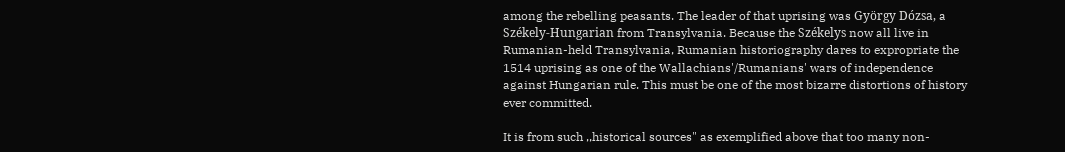among the rebelling peasants. The leader of that uprising was György Dózsa, a Székely-Hungarian from Transylvania. Because the Székelys now all live in Rumanian-held Transylvania, Rumanian historiography dares to expropriate the 1514 uprising as one of the Wallachians'/Rumanians' wars of independence against Hungarian rule. This must be one of the most bizarre distortions of history ever committed.

It is from such ,,historical sources" as exemplified above that too many non-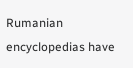Rumanian encyclopedias have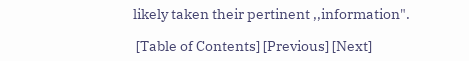likely taken their pertinent ,,information".

 [Table of Contents] [Previous] [Next]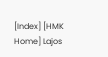[Index] [HMK Home] Lajos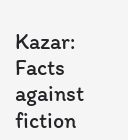Kazar: Facts against fiction